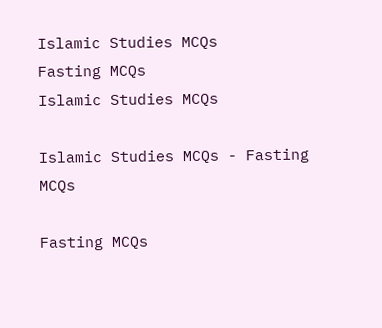Islamic Studies MCQs
Fasting MCQs
Islamic Studies MCQs

Islamic Studies MCQs - Fasting MCQs

Fasting MCQs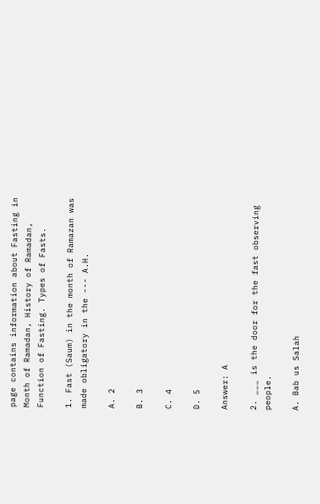page contains information about Fasting in Month of Ramadan, History of Ramadan, Function of Fasting. Types of Fasts.

1. Fast (Saum) in the month of Ramazan was made obligatory in the --- A.H.

A. 2

B. 3

C. 4

D. 5

Answer: A

2. ___ is the door for the fast observing people.

A. Bab us Salah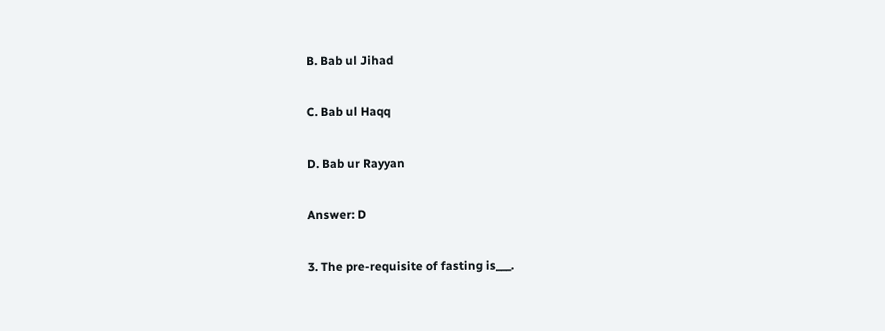B. Bab ul Jihad

C. Bab ul Haqq

D. Bab ur Rayyan

Answer: D

3. The pre-requisite of fasting is___.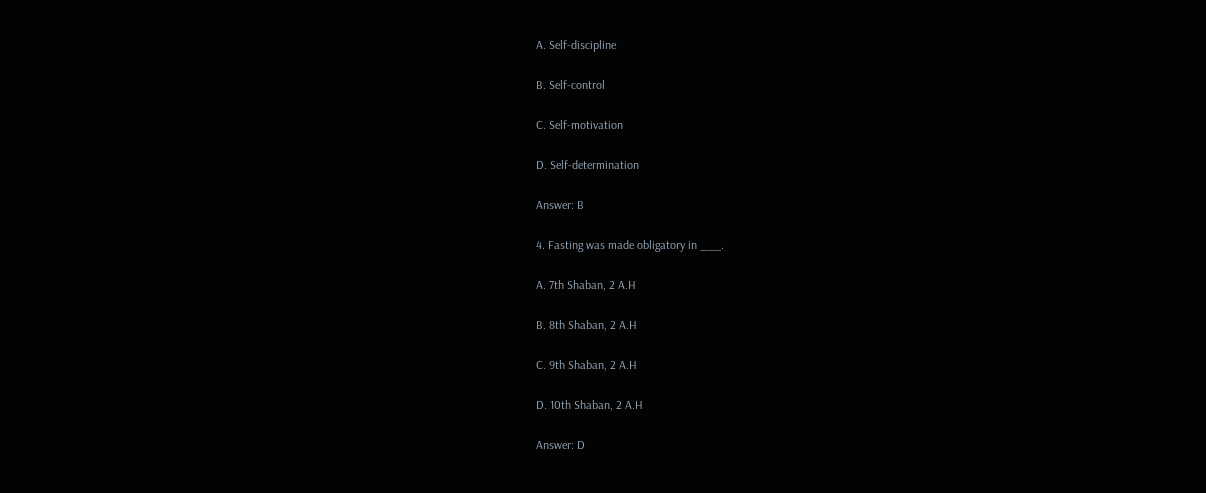A. Self-discipline

B. Self-control

C. Self-motivation

D. Self-determination

Answer: B

4. Fasting was made obligatory in ___.

A. 7th Shaban, 2 A.H

B. 8th Shaban, 2 A.H

C. 9th Shaban, 2 A.H

D. 10th Shaban, 2 A.H

Answer: D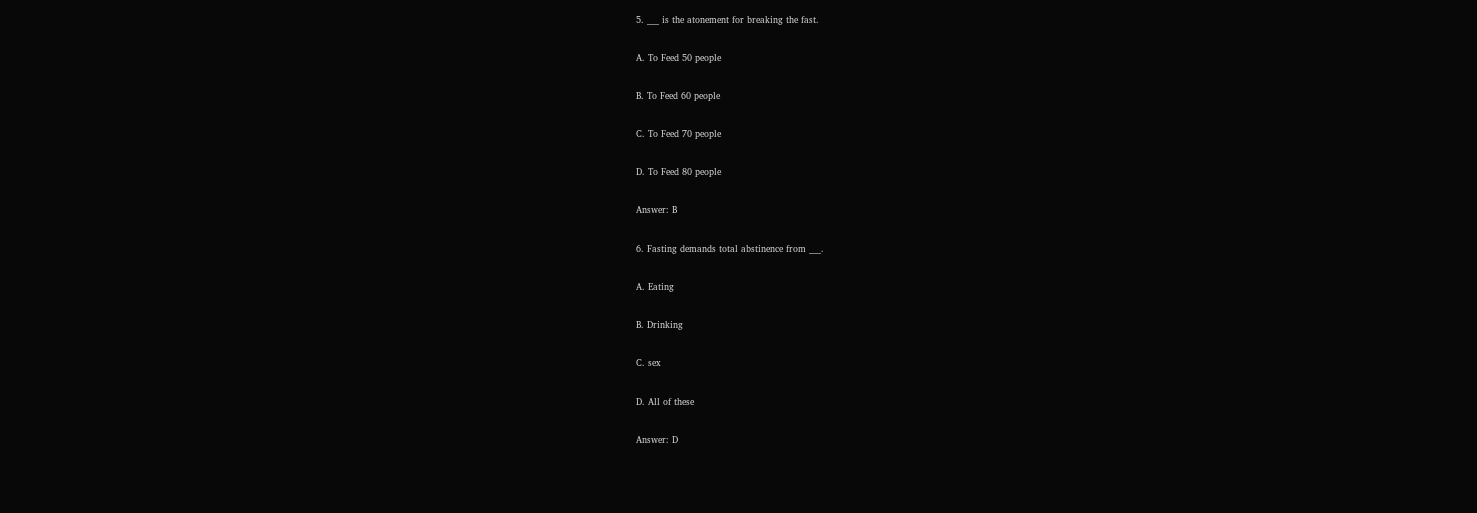5. ___ is the atonement for breaking the fast.

A. To Feed 50 people

B. To Feed 60 people

C. To Feed 70 people

D. To Feed 80 people

Answer: B

6. Fasting demands total abstinence from ___.

A. Eating

B. Drinking

C. sex

D. All of these

Answer: D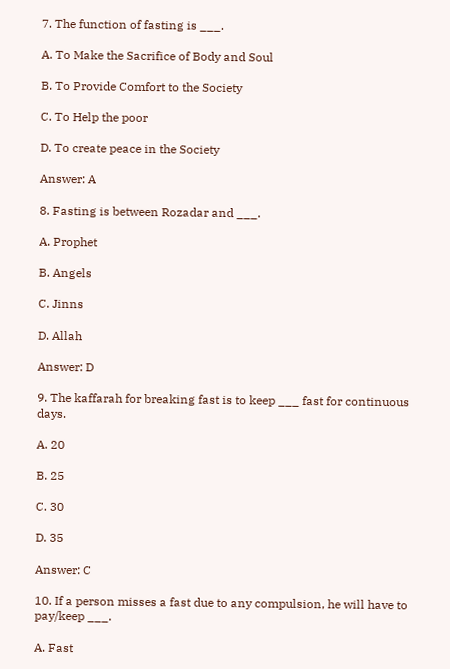7. The function of fasting is ___.

A. To Make the Sacrifice of Body and Soul

B. To Provide Comfort to the Society

C. To Help the poor

D. To create peace in the Society

Answer: A

8. Fasting is between Rozadar and ___.

A. Prophet

B. Angels

C. Jinns

D. Allah

Answer: D

9. The kaffarah for breaking fast is to keep ___ fast for continuous days.

A. 20

B. 25

C. 30

D. 35

Answer: C

10. If a person misses a fast due to any compulsion, he will have to pay/keep ___.

A. Fast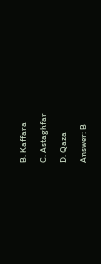B. Kaffara

C. Astaghfar

D. Qaza

Answer: B